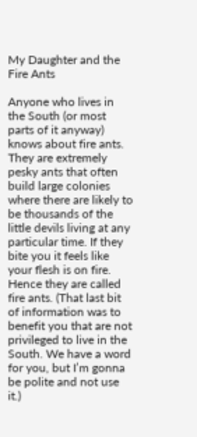My Daughter and the Fire Ants

Anyone who lives in the South (or most parts of it anyway) knows about fire ants. They are extremely pesky ants that often build large colonies where there are likely to be thousands of the little devils living at any particular time. If they bite you it feels like your flesh is on fire. Hence they are called fire ants. (That last bit of information was to benefit you that are not privileged to live in the South. We have a word for you, but I’m gonna be polite and not use it.)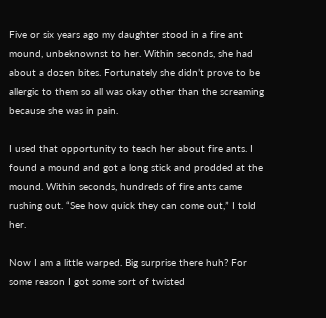Five or six years ago my daughter stood in a fire ant mound, unbeknownst to her. Within seconds, she had about a dozen bites. Fortunately she didn’t prove to be allergic to them so all was okay other than the screaming because she was in pain.

I used that opportunity to teach her about fire ants. I found a mound and got a long stick and prodded at the mound. Within seconds, hundreds of fire ants came rushing out. “See how quick they can come out,” I told her.

Now I am a little warped. Big surprise there huh? For some reason I got some sort of twisted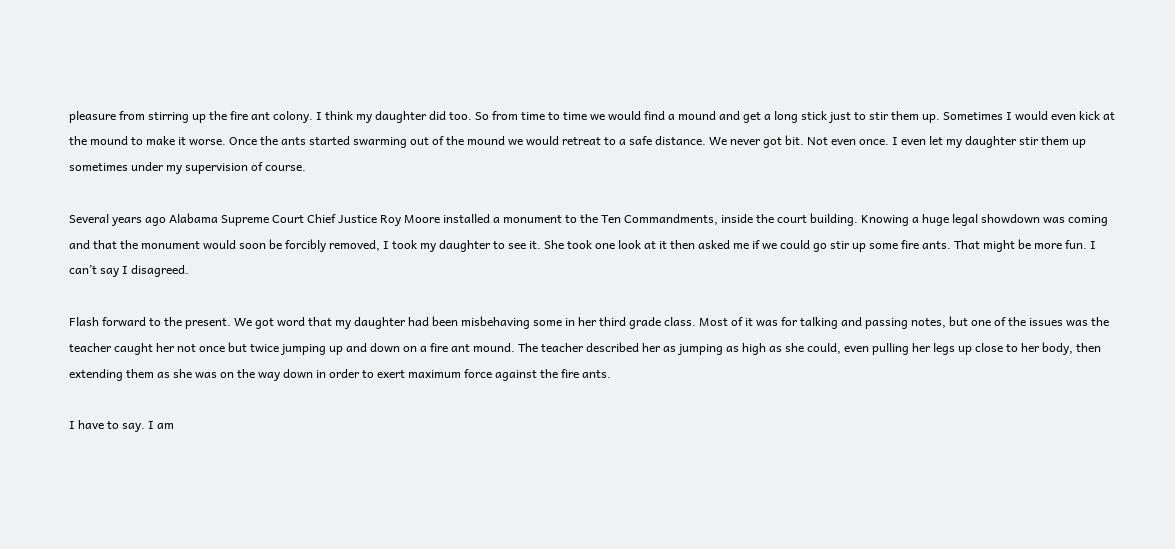pleasure from stirring up the fire ant colony. I think my daughter did too. So from time to time we would find a mound and get a long stick just to stir them up. Sometimes I would even kick at the mound to make it worse. Once the ants started swarming out of the mound we would retreat to a safe distance. We never got bit. Not even once. I even let my daughter stir them up sometimes under my supervision of course.

Several years ago Alabama Supreme Court Chief Justice Roy Moore installed a monument to the Ten Commandments, inside the court building. Knowing a huge legal showdown was coming and that the monument would soon be forcibly removed, I took my daughter to see it. She took one look at it then asked me if we could go stir up some fire ants. That might be more fun. I can’t say I disagreed.

Flash forward to the present. We got word that my daughter had been misbehaving some in her third grade class. Most of it was for talking and passing notes, but one of the issues was the teacher caught her not once but twice jumping up and down on a fire ant mound. The teacher described her as jumping as high as she could, even pulling her legs up close to her body, then extending them as she was on the way down in order to exert maximum force against the fire ants.

I have to say. I am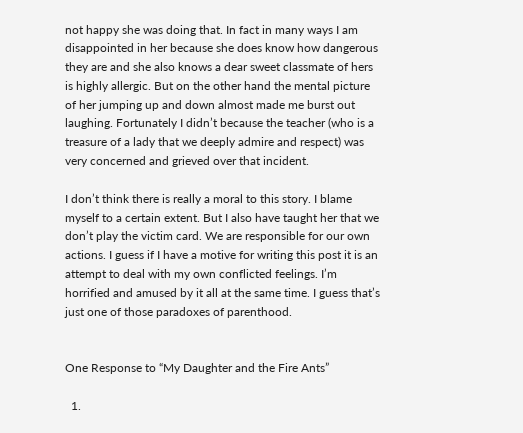not happy she was doing that. In fact in many ways I am disappointed in her because she does know how dangerous they are and she also knows a dear sweet classmate of hers is highly allergic. But on the other hand the mental picture of her jumping up and down almost made me burst out laughing. Fortunately I didn’t because the teacher (who is a treasure of a lady that we deeply admire and respect) was very concerned and grieved over that incident.

I don’t think there is really a moral to this story. I blame myself to a certain extent. But I also have taught her that we don’t play the victim card. We are responsible for our own actions. I guess if I have a motive for writing this post it is an attempt to deal with my own conflicted feelings. I’m horrified and amused by it all at the same time. I guess that’s just one of those paradoxes of parenthood.


One Response to “My Daughter and the Fire Ants”

  1.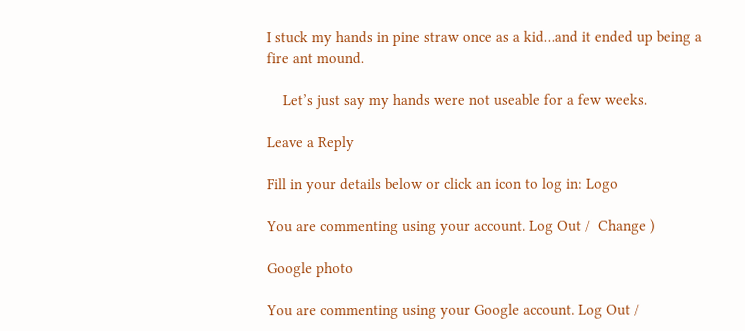I stuck my hands in pine straw once as a kid…and it ended up being a fire ant mound.

    Let’s just say my hands were not useable for a few weeks.

Leave a Reply

Fill in your details below or click an icon to log in: Logo

You are commenting using your account. Log Out /  Change )

Google photo

You are commenting using your Google account. Log Out /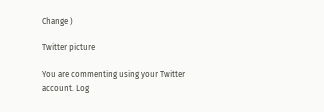Change )

Twitter picture

You are commenting using your Twitter account. Log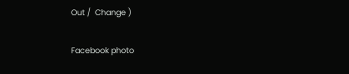Out /  Change )

Facebook photo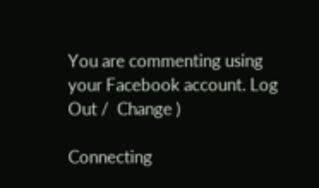You are commenting using your Facebook account. Log Out /  Change )

Connecting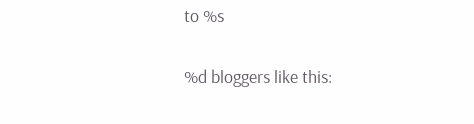to %s

%d bloggers like this: